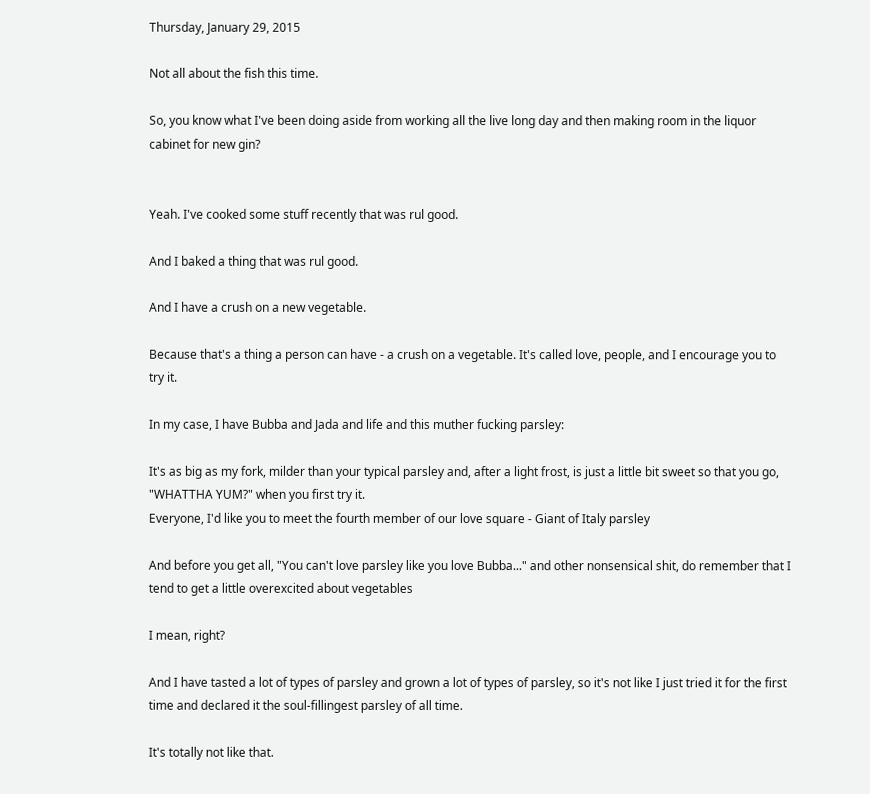Thursday, January 29, 2015

Not all about the fish this time.

So, you know what I've been doing aside from working all the live long day and then making room in the liquor cabinet for new gin?


Yeah. I've cooked some stuff recently that was rul good.

And I baked a thing that was rul good.

And I have a crush on a new vegetable.

Because that's a thing a person can have - a crush on a vegetable. It's called love, people, and I encourage you to try it.

In my case, I have Bubba and Jada and life and this muther fucking parsley:

It's as big as my fork, milder than your typical parsley and, after a light frost, is just a little bit sweet so that you go, "WHATTHA YUM?" when you first try it.
Everyone, I'd like you to meet the fourth member of our love square - Giant of Italy parsley

And before you get all, "You can't love parsley like you love Bubba..." and other nonsensical shit, do remember that I tend to get a little overexcited about vegetables

I mean, right?

And I have tasted a lot of types of parsley and grown a lot of types of parsley, so it's not like I just tried it for the first time and declared it the soul-fillingest parsley of all time.

It's totally not like that.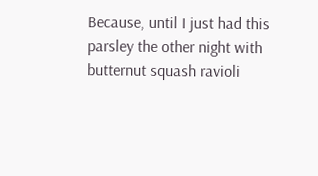Because, until I just had this parsley the other night with butternut squash ravioli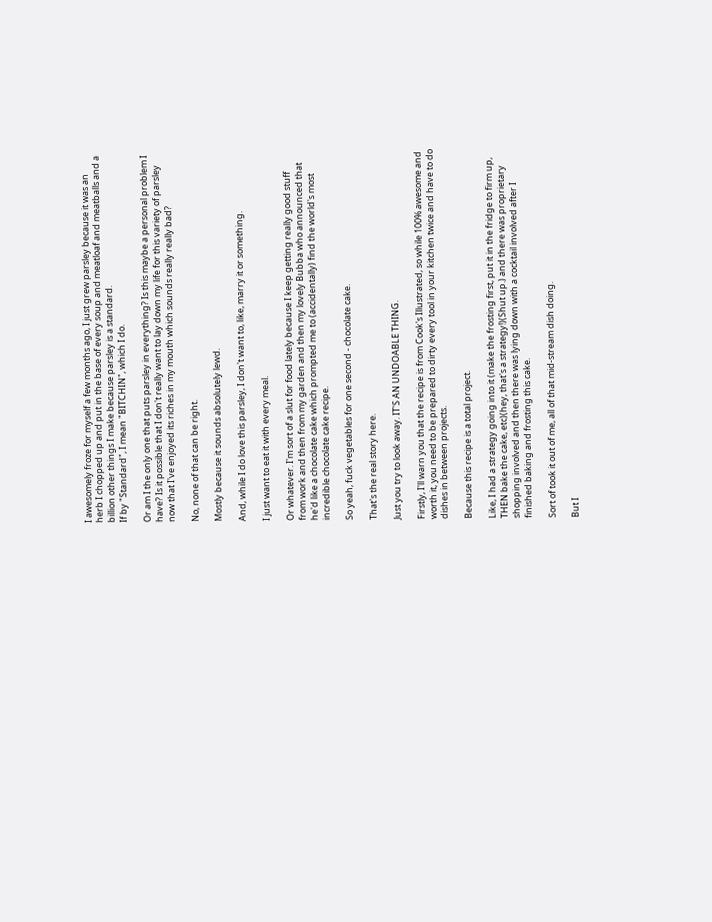I awesomely froze for myself a few months ago, I just grew parsley because it was an herb I chopped up and put in the base of every soup and meatloaf and meatballs and a billion other things I make because parsley is a standard.
If by "Standard", I mean "BITCHIN", which I do.

Or am I the only one that puts parsley in everything? Is this maybe a personal problem I have? Is it possible that I don't really want to lay down my life for this variety of parsley now that I've enjoyed its riches in my mouth which sounds really really bad?

No, none of that can be right.

Mostly because it sounds absolutely lewd.

And, while I do love this parsley, I don't want to, like, marry it or something.

I just want to eat it with every meal.

Or whatever. I'm sort of a slut for food lately because I keep getting really good stuff from work and then from my garden and then my lovely Bubba who announced that he'd like a chocolate cake which prompted me to (accidentally) find the world's most incredible chocolate cake recipe.

So yeah, fuck vegetables for one second - chocolate cake.

That's the real story here.

Just you try to look away. IT'S AN UNDOABLE THING.

Firstly, I'll warn you that the recipe is from Cook's Illustrated, so while 100% awesome and worth it, you need to be prepared to dirty every tool in your kitchen twice and have to do dishes in between projects.

Because this recipe is a total project.

Like, I had a strategy going into it (make the frosting first, put it in the fridge to firm up, THEN bake the cake, etc)(hey, that's a strategy!)(Shut up.) and there was proprietary shopping involved and then there was lying down with a cocktail involved after I finished baking and frosting this cake.

Sort of took it out of me, all of that mid-stream dish doing.

But I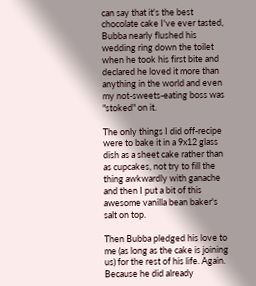can say that it's the best chocolate cake I've ever tasted, Bubba nearly flushed his wedding ring down the toilet when he took his first bite and declared he loved it more than anything in the world and even my not-sweets-eating boss was "stoked" on it.

The only things I did off-recipe were to bake it in a 9x12 glass dish as a sheet cake rather than as cupcakes, not try to fill the thing awkwardly with ganache and then I put a bit of this awesome vanilla bean baker's salt on top.

Then Bubba pledged his love to me (as long as the cake is joining us) for the rest of his life. Again. Because he did already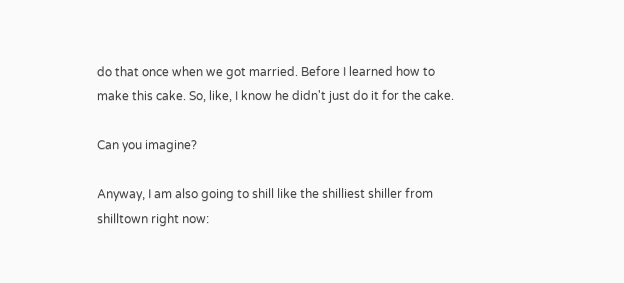do that once when we got married. Before I learned how to make this cake. So, like, I know he didn't just do it for the cake.

Can you imagine?

Anyway, I am also going to shill like the shilliest shiller from shilltown right now: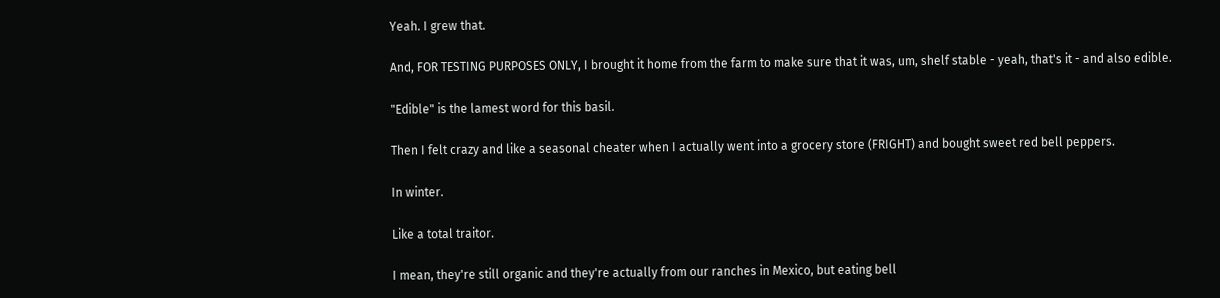Yeah. I grew that.

And, FOR TESTING PURPOSES ONLY, I brought it home from the farm to make sure that it was, um, shelf stable - yeah, that's it - and also edible.

"Edible" is the lamest word for this basil.

Then I felt crazy and like a seasonal cheater when I actually went into a grocery store (FRIGHT) and bought sweet red bell peppers.

In winter.

Like a total traitor.

I mean, they're still organic and they're actually from our ranches in Mexico, but eating bell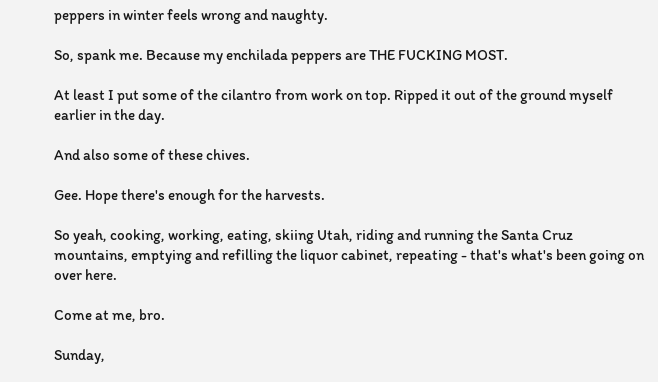peppers in winter feels wrong and naughty.

So, spank me. Because my enchilada peppers are THE FUCKING MOST.

At least I put some of the cilantro from work on top. Ripped it out of the ground myself earlier in the day.

And also some of these chives.

Gee. Hope there's enough for the harvests.

So yeah, cooking, working, eating, skiing Utah, riding and running the Santa Cruz mountains, emptying and refilling the liquor cabinet, repeating - that's what's been going on over here.

Come at me, bro.

Sunday,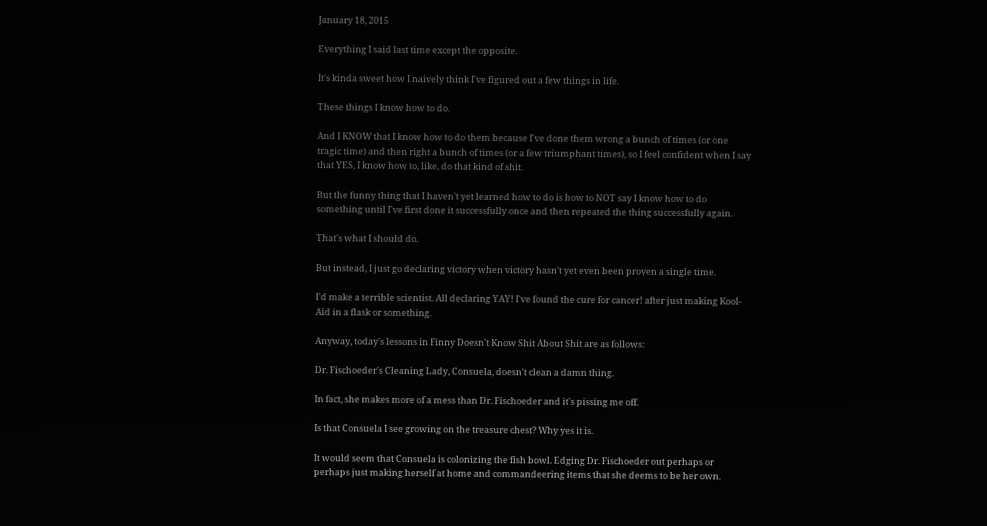January 18, 2015

Everything I said last time except the opposite.

It's kinda sweet how I naively think I've figured out a few things in life.

These things I know how to do.

And I KNOW that I know how to do them because I've done them wrong a bunch of times (or one tragic time) and then right a bunch of times (or a few triumphant times), so I feel confident when I say that YES, I know how to, like, do that kind of shit.

But the funny thing that I haven't yet learned how to do is how to NOT say I know how to do something until I've first done it successfully once and then repeated the thing successfully again.

That's what I should do.

But instead, I just go declaring victory when victory hasn't yet even been proven a single time.

I'd make a terrible scientist. All declaring YAY! I've found the cure for cancer! after just making Kool-Aid in a flask or something.

Anyway, today's lessons in Finny Doesn't Know Shit About Shit are as follows:

Dr. Fischoeder's Cleaning Lady, Consuela, doesn't clean a damn thing.

In fact, she makes more of a mess than Dr. Fischoeder and it's pissing me off.

Is that Consuela I see growing on the treasure chest? Why yes it is.

It would seem that Consuela is colonizing the fish bowl. Edging Dr. Fischoeder out perhaps or perhaps just making herself at home and commandeering items that she deems to be her own.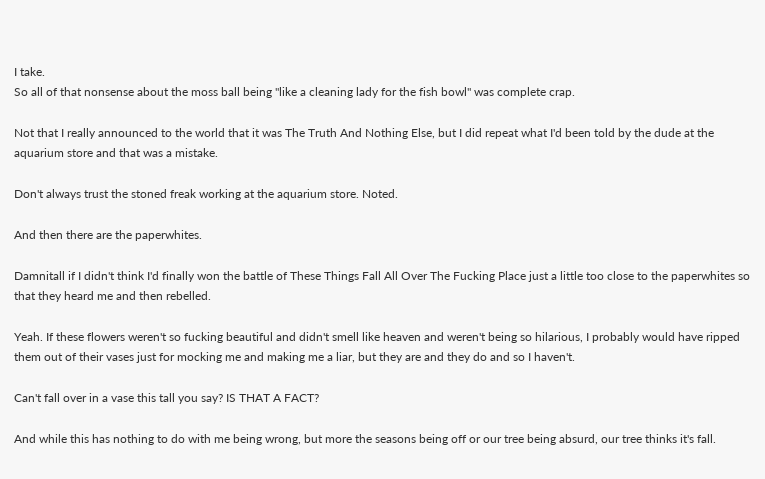I take.
So all of that nonsense about the moss ball being "like a cleaning lady for the fish bowl" was complete crap.

Not that I really announced to the world that it was The Truth And Nothing Else, but I did repeat what I'd been told by the dude at the aquarium store and that was a mistake.

Don't always trust the stoned freak working at the aquarium store. Noted.

And then there are the paperwhites.

Damnitall if I didn't think I'd finally won the battle of These Things Fall All Over The Fucking Place just a little too close to the paperwhites so that they heard me and then rebelled.

Yeah. If these flowers weren't so fucking beautiful and didn't smell like heaven and weren't being so hilarious, I probably would have ripped them out of their vases just for mocking me and making me a liar, but they are and they do and so I haven't.

Can't fall over in a vase this tall you say? IS THAT A FACT?

And while this has nothing to do with me being wrong, but more the seasons being off or our tree being absurd, our tree thinks it's fall.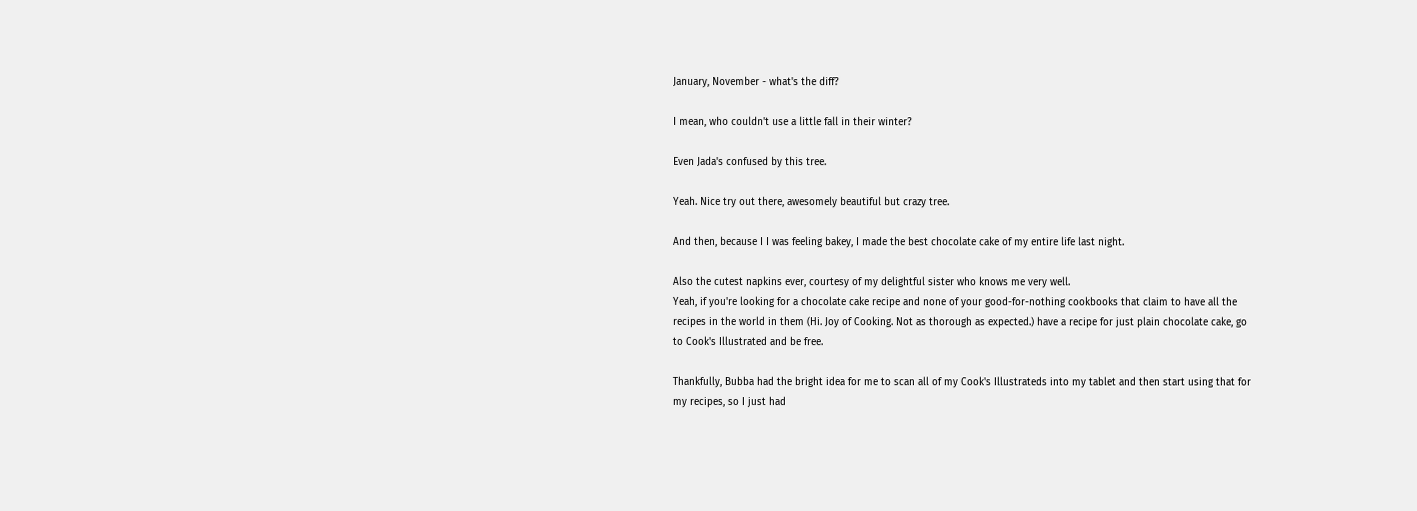January, November - what's the diff?

I mean, who couldn't use a little fall in their winter?

Even Jada's confused by this tree.

Yeah. Nice try out there, awesomely beautiful but crazy tree.

And then, because I I was feeling bakey, I made the best chocolate cake of my entire life last night.

Also the cutest napkins ever, courtesy of my delightful sister who knows me very well.
Yeah, if you're looking for a chocolate cake recipe and none of your good-for-nothing cookbooks that claim to have all the recipes in the world in them (Hi. Joy of Cooking. Not as thorough as expected.) have a recipe for just plain chocolate cake, go to Cook's Illustrated and be free.

Thankfully, Bubba had the bright idea for me to scan all of my Cook's Illustrateds into my tablet and then start using that for my recipes, so I just had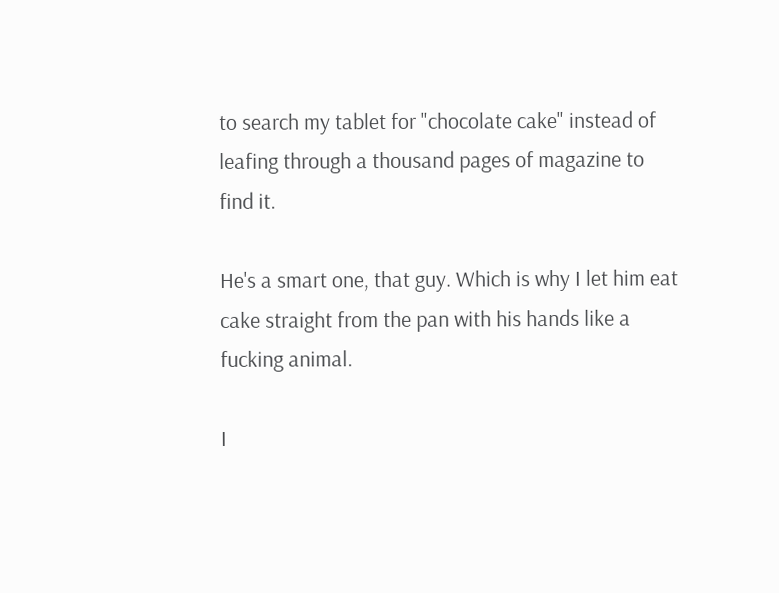to search my tablet for "chocolate cake" instead of leafing through a thousand pages of magazine to find it.

He's a smart one, that guy. Which is why I let him eat cake straight from the pan with his hands like a fucking animal.

I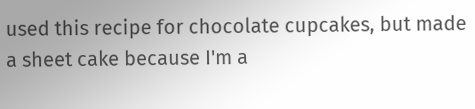used this recipe for chocolate cupcakes, but made a sheet cake because I'm a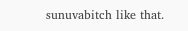sunuvabitch like that.